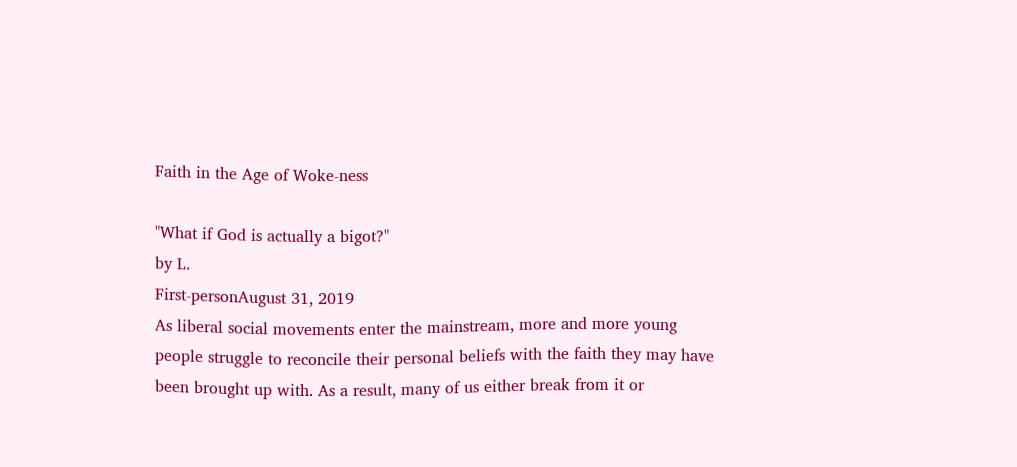Faith in the Age of Woke-ness

"What if God is actually a bigot?"
by L.
First-personAugust 31, 2019
As liberal social movements enter the mainstream, more and more young people struggle to reconcile their personal beliefs with the faith they may have been brought up with. As a result, many of us either break from it or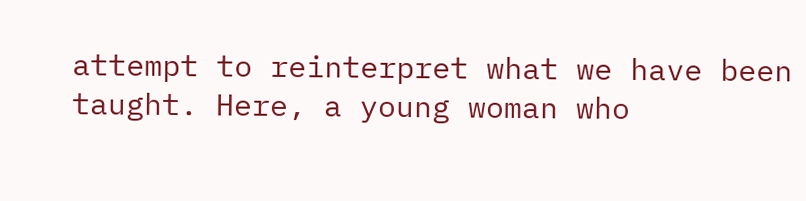attempt to reinterpret what we have been taught. Here, a young woman who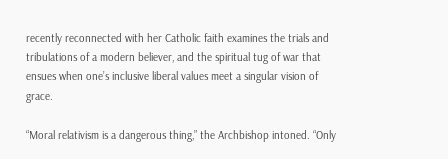recently reconnected with her Catholic faith examines the trials and tribulations of a modern believer, and the spiritual tug of war that ensues when one’s inclusive liberal values meet a singular vision of grace.

“Moral relativism is a dangerous thing,” the Archbishop intoned. “Only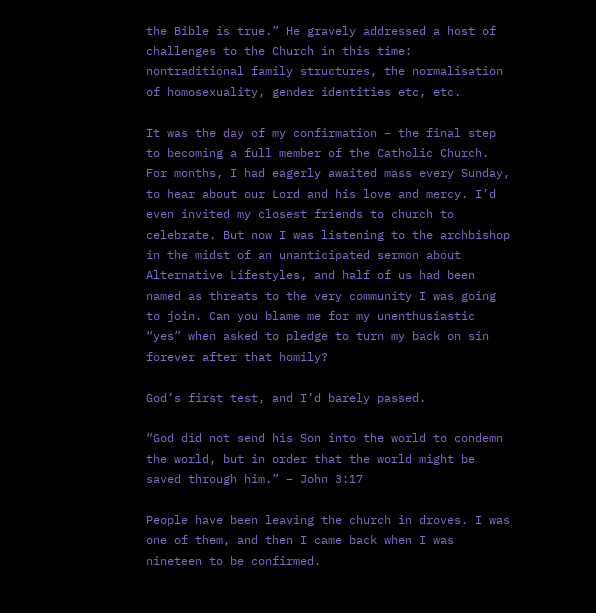the Bible is true.” He gravely addressed a host of challenges to the Church in this time: nontraditional family structures, the normalisation of homosexuality, gender identities etc, etc.

It was the day of my confirmation – the final step to becoming a full member of the Catholic Church. For months, I had eagerly awaited mass every Sunday, to hear about our Lord and his love and mercy. I’d even invited my closest friends to church to celebrate. But now I was listening to the archbishop in the midst of an unanticipated sermon about Alternative Lifestyles, and half of us had been named as threats to the very community I was going to join. Can you blame me for my unenthusiastic “yes” when asked to pledge to turn my back on sin forever after that homily?

God’s first test, and I’d barely passed.

“God did not send his Son into the world to condemn the world, but in order that the world might be saved through him.” – John 3:17

People have been leaving the church in droves. I was one of them, and then I came back when I was nineteen to be confirmed.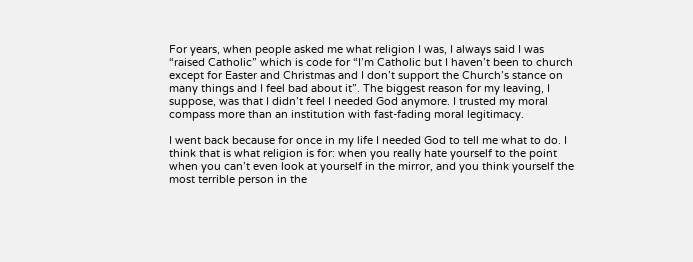For years, when people asked me what religion I was, I always said I was “raised Catholic” which is code for “I’m Catholic but I haven’t been to church except for Easter and Christmas and I don’t support the Church’s stance on many things and I feel bad about it”. The biggest reason for my leaving, I suppose, was that I didn’t feel I needed God anymore. I trusted my moral compass more than an institution with fast-fading moral legitimacy.

I went back because for once in my life I needed God to tell me what to do. I think that is what religion is for: when you really hate yourself to the point when you can’t even look at yourself in the mirror, and you think yourself the most terrible person in the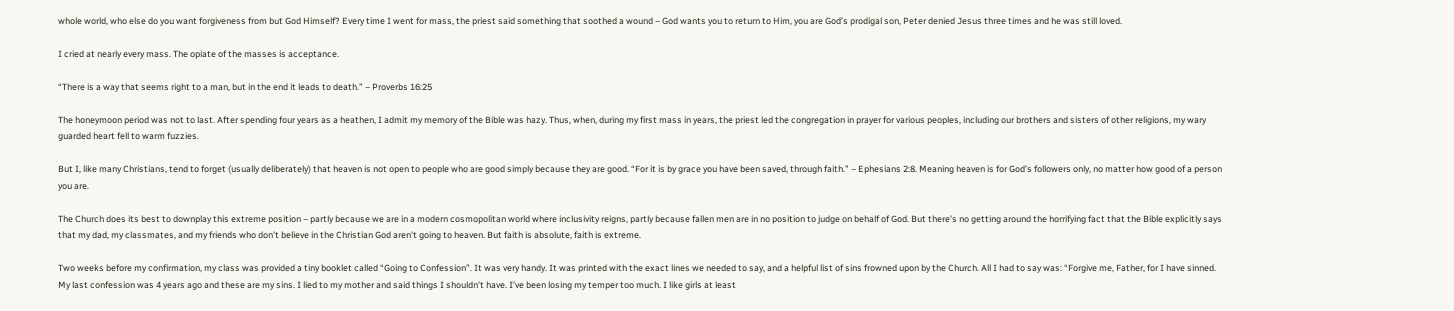whole world, who else do you want forgiveness from but God Himself? Every time I went for mass, the priest said something that soothed a wound – God wants you to return to Him, you are God’s prodigal son, Peter denied Jesus three times and he was still loved.

I cried at nearly every mass. The opiate of the masses is acceptance.

“There is a way that seems right to a man, but in the end it leads to death.” – Proverbs 16:25

The honeymoon period was not to last. After spending four years as a heathen, I admit my memory of the Bible was hazy. Thus, when, during my first mass in years, the priest led the congregation in prayer for various peoples, including our brothers and sisters of other religions, my wary guarded heart fell to warm fuzzies.

But I, like many Christians, tend to forget (usually deliberately) that heaven is not open to people who are good simply because they are good. “For it is by grace you have been saved, through faith.” – Ephesians 2:8. Meaning heaven is for God’s followers only, no matter how good of a person you are.

The Church does its best to downplay this extreme position – partly because we are in a modern cosmopolitan world where inclusivity reigns, partly because fallen men are in no position to judge on behalf of God. But there’s no getting around the horrifying fact that the Bible explicitly says that my dad, my classmates, and my friends who don’t believe in the Christian God aren’t going to heaven. But faith is absolute, faith is extreme.

Two weeks before my confirmation, my class was provided a tiny booklet called “Going to Confession”. It was very handy. It was printed with the exact lines we needed to say, and a helpful list of sins frowned upon by the Church. All I had to say was: “Forgive me, Father, for I have sinned. My last confession was 4 years ago and these are my sins. I lied to my mother and said things I shouldn’t have. I’ve been losing my temper too much. I like girls at least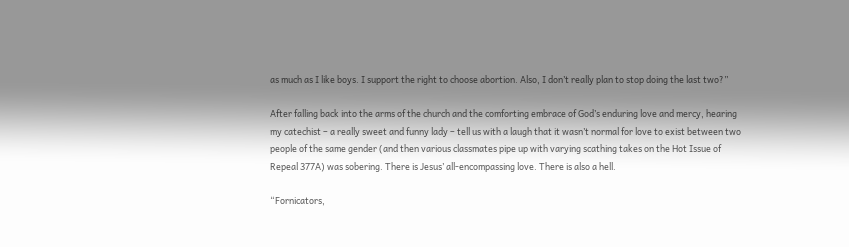as much as I like boys. I support the right to choose abortion. Also, I don’t really plan to stop doing the last two?”

After falling back into the arms of the church and the comforting embrace of God’s enduring love and mercy, hearing my catechist – a really sweet and funny lady – tell us with a laugh that it wasn’t normal for love to exist between two people of the same gender (and then various classmates pipe up with varying scathing takes on the Hot Issue of Repeal 377A) was sobering. There is Jesus’ all-encompassing love. There is also a hell.

“Fornicators,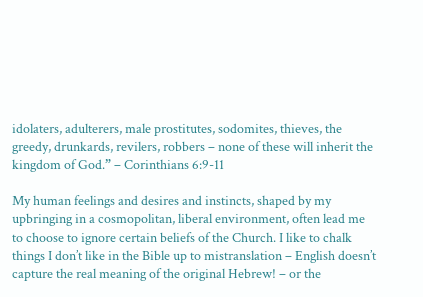idolaters, adulterers, male prostitutes, sodomites, thieves, the greedy, drunkards, revilers, robbers – none of these will inherit the kingdom of God.” – Corinthians 6:9-11

My human feelings and desires and instincts, shaped by my upbringing in a cosmopolitan, liberal environment, often lead me to choose to ignore certain beliefs of the Church. I like to chalk things I don’t like in the Bible up to mistranslation – English doesn’t capture the real meaning of the original Hebrew! – or the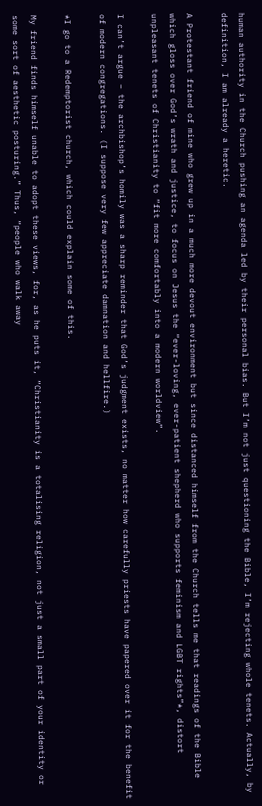human authority in the Church pushing an agenda led by their personal bias. But I’m not just questioning the Bible, I’m rejecting whole tenets. Actually, by definition, I am already a heretic.

A Protestant friend of mine who grew up in a much more devout environment but since distanced himself from the Church tells me that readings of the Bible which gloss over God’s wrath and justice, to focus on Jesus the “ever-loving, ever-patient shepherd who supports feminism and LGBT rights”*, distort unpleasant tenets of Christianity to “fit more comfortably into a modern worldview”.

I can’t argue – the archbishop’s homily was a sharp reminder that God’s judgment exists, no matter how carefully priests have papered over it for the benefit of modern congregations. (I suppose very few appreciate damnation and hellfire.)

*I go to a Redemptorist church, which could explain some of this.

My friend finds himself unable to adopt these views, for, as he puts it, “Christianity is a totalising religion, not just a small part of your identity or some sort of aesthetic posturing.” Thus, “people who walk away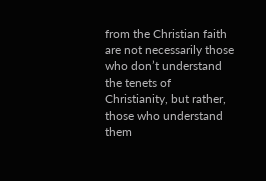from the Christian faith are not necessarily those who don’t understand the tenets of Christianity, but rather, those who understand them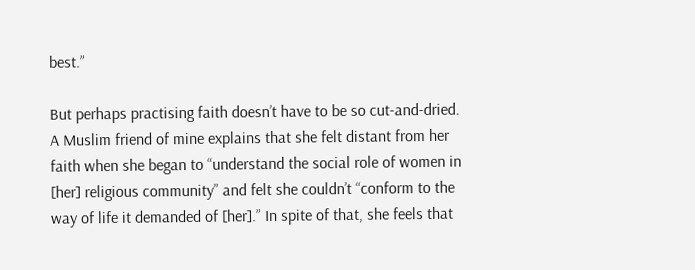best.”

But perhaps practising faith doesn’t have to be so cut-and-dried. A Muslim friend of mine explains that she felt distant from her faith when she began to “understand the social role of women in [her] religious community” and felt she couldn’t “conform to the way of life it demanded of [her].” In spite of that, she feels that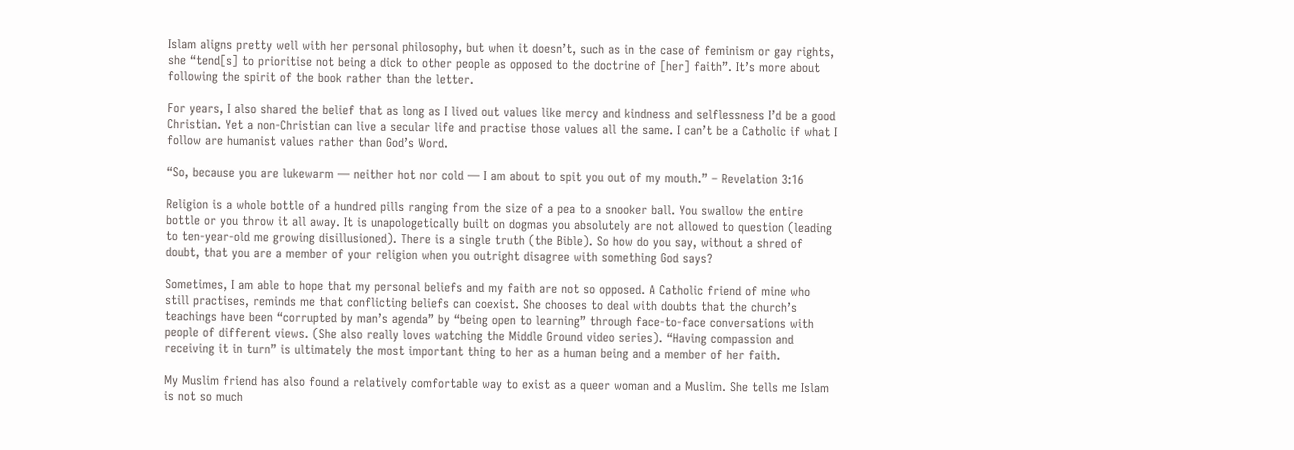Islam aligns pretty well with her personal philosophy, but when it doesn’t, such as in the case of feminism or gay rights, she “tend[s] to prioritise not being a dick to other people as opposed to the doctrine of [her] faith”. It’s more about following the spirit of the book rather than the letter.

For years, I also shared the belief that as long as I lived out values like mercy and kindness and selflessness I’d be a good Christian. Yet a non-Christian can live a secular life and practise those values all the same. I can’t be a Catholic if what I follow are humanist values rather than God’s Word.

“So, because you are lukewarm — neither hot nor cold — I am about to spit you out of my mouth.” – Revelation 3:16

Religion is a whole bottle of a hundred pills ranging from the size of a pea to a snooker ball. You swallow the entire bottle or you throw it all away. It is unapologetically built on dogmas you absolutely are not allowed to question (leading to ten-year-old me growing disillusioned). There is a single truth (the Bible). So how do you say, without a shred of doubt, that you are a member of your religion when you outright disagree with something God says?

Sometimes, I am able to hope that my personal beliefs and my faith are not so opposed. A Catholic friend of mine who still practises, reminds me that conflicting beliefs can coexist. She chooses to deal with doubts that the church’s teachings have been “corrupted by man’s agenda” by “being open to learning” through face-to-face conversations with people of different views. (She also really loves watching the Middle Ground video series). “Having compassion and receiving it in turn” is ultimately the most important thing to her as a human being and a member of her faith.

My Muslim friend has also found a relatively comfortable way to exist as a queer woman and a Muslim. She tells me Islam is not so much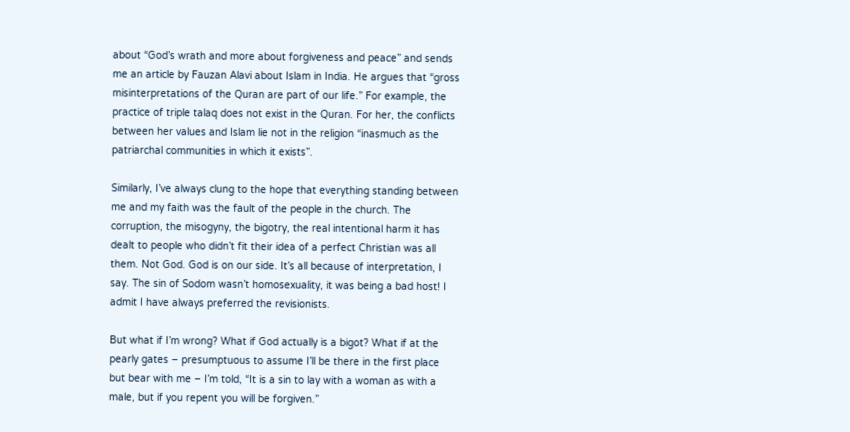about “God’s wrath and more about forgiveness and peace” and sends me an article by Fauzan Alavi about Islam in India. He argues that “gross misinterpretations of the Quran are part of our life.” For example, the practice of triple talaq does not exist in the Quran. For her, the conflicts between her values and Islam lie not in the religion “inasmuch as the patriarchal communities in which it exists”.

Similarly, I’ve always clung to the hope that everything standing between me and my faith was the fault of the people in the church. The corruption, the misogyny, the bigotry, the real intentional harm it has dealt to people who didn’t fit their idea of a perfect Christian was all them. Not God. God is on our side. It’s all because of interpretation, I say. The sin of Sodom wasn’t homosexuality, it was being a bad host! I admit I have always preferred the revisionists.

But what if I’m wrong? What if God actually is a bigot? What if at the pearly gates – presumptuous to assume I’ll be there in the first place but bear with me – I’m told, “It is a sin to lay with a woman as with a male, but if you repent you will be forgiven.”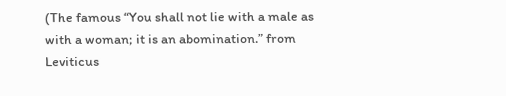(The famous “You shall not lie with a male as with a woman; it is an abomination.” from Leviticus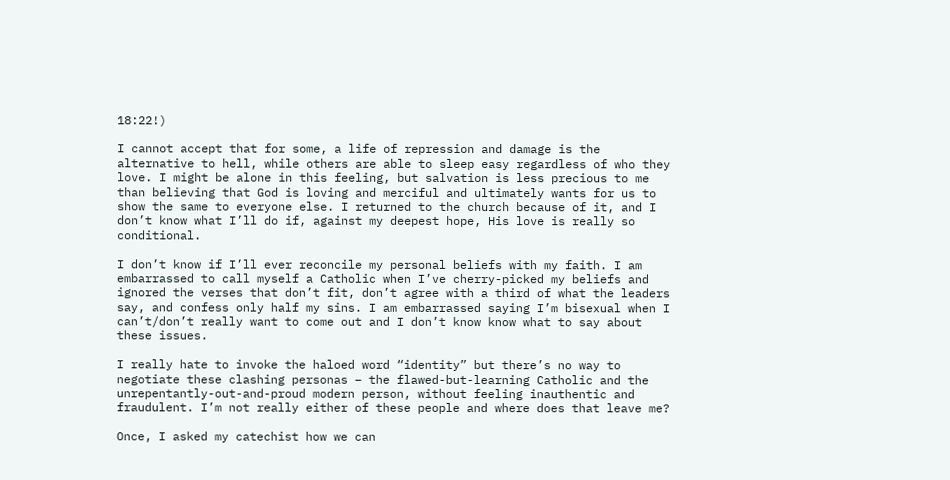18:22!)

I cannot accept that for some, a life of repression and damage is the alternative to hell, while others are able to sleep easy regardless of who they love. I might be alone in this feeling, but salvation is less precious to me than believing that God is loving and merciful and ultimately wants for us to show the same to everyone else. I returned to the church because of it, and I don’t know what I’ll do if, against my deepest hope, His love is really so conditional.

I don’t know if I’ll ever reconcile my personal beliefs with my faith. I am embarrassed to call myself a Catholic when I’ve cherry-picked my beliefs and ignored the verses that don’t fit, don’t agree with a third of what the leaders say, and confess only half my sins. I am embarrassed saying I’m bisexual when I can’t/don’t really want to come out and I don’t know know what to say about these issues.

I really hate to invoke the haloed word “identity” but there’s no way to negotiate these clashing personas – the flawed-but-learning Catholic and the unrepentantly-out-and-proud modern person, without feeling inauthentic and fraudulent. I’m not really either of these people and where does that leave me?

Once, I asked my catechist how we can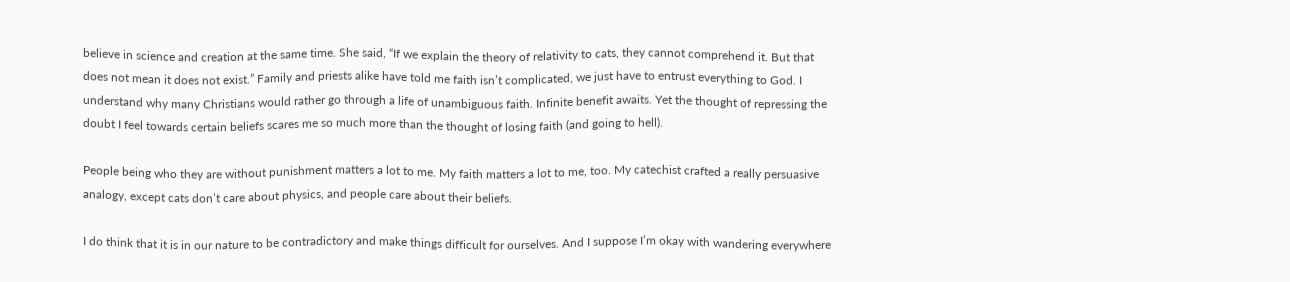believe in science and creation at the same time. She said, “If we explain the theory of relativity to cats, they cannot comprehend it. But that does not mean it does not exist.” Family and priests alike have told me faith isn’t complicated, we just have to entrust everything to God. I understand why many Christians would rather go through a life of unambiguous faith. Infinite benefit awaits. Yet the thought of repressing the doubt I feel towards certain beliefs scares me so much more than the thought of losing faith (and going to hell).

People being who they are without punishment matters a lot to me. My faith matters a lot to me, too. My catechist crafted a really persuasive analogy, except cats don’t care about physics, and people care about their beliefs.

I do think that it is in our nature to be contradictory and make things difficult for ourselves. And I suppose I’m okay with wandering everywhere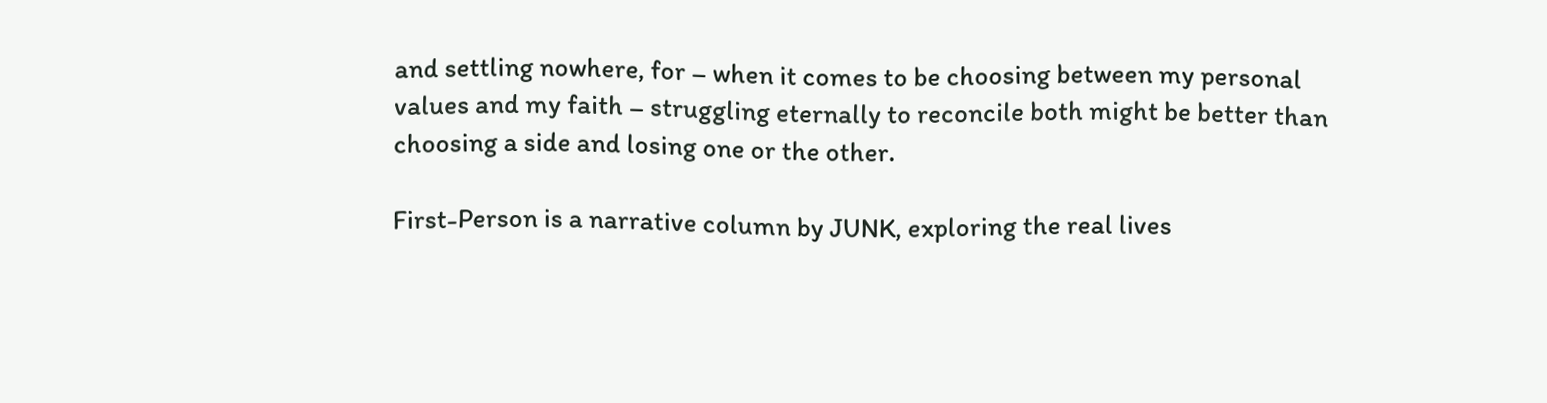and settling nowhere, for – when it comes to be choosing between my personal values and my faith – struggling eternally to reconcile both might be better than choosing a side and losing one or the other.

First-Person is a narrative column by JUNK, exploring the real lives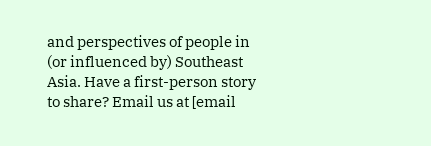and perspectives of people in (or influenced by) Southeast Asia. Have a first-person story to share? Email us at [email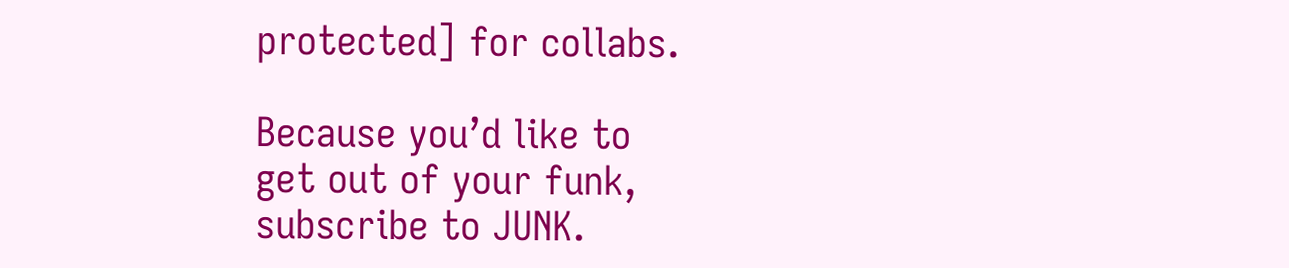protected] for collabs.

Because you’d like to
get out of your funk,
subscribe to JUNK.